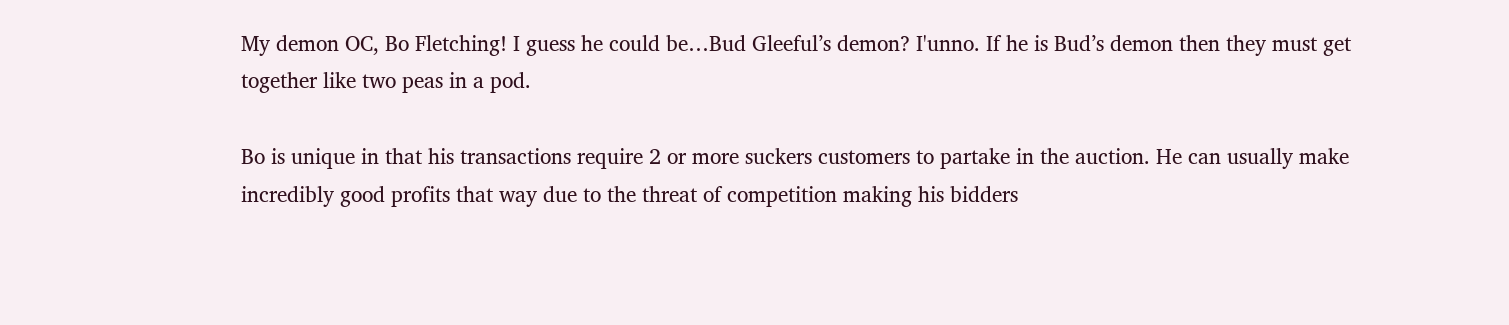My demon OC, Bo Fletching! I guess he could be…Bud Gleeful’s demon? I'unno. If he is Bud’s demon then they must get together like two peas in a pod.

Bo is unique in that his transactions require 2 or more suckers customers to partake in the auction. He can usually make incredibly good profits that way due to the threat of competition making his bidders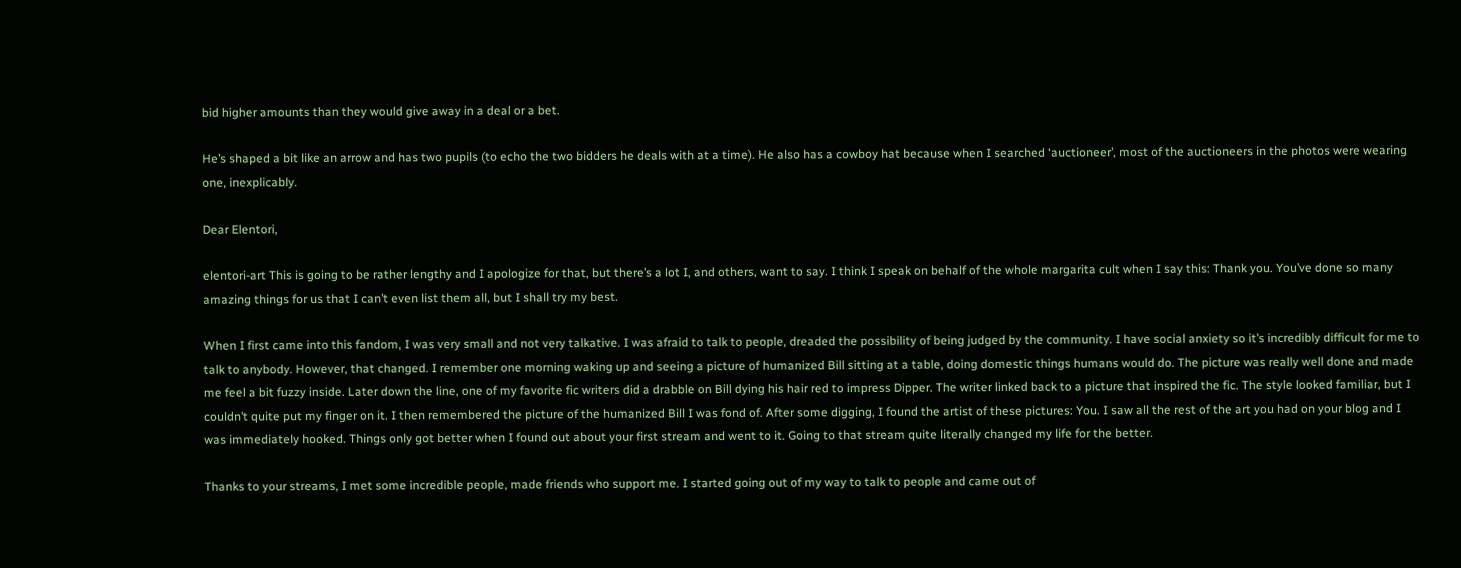bid higher amounts than they would give away in a deal or a bet.

He’s shaped a bit like an arrow and has two pupils (to echo the two bidders he deals with at a time). He also has a cowboy hat because when I searched ‘auctioneer’, most of the auctioneers in the photos were wearing one, inexplicably.

Dear Elentori,

elentori-art This is going to be rather lengthy and I apologize for that, but there’s a lot I, and others, want to say. I think I speak on behalf of the whole margarita cult when I say this: Thank you. You’ve done so many amazing things for us that I can’t even list them all, but I shall try my best.

When I first came into this fandom, I was very small and not very talkative. I was afraid to talk to people, dreaded the possibility of being judged by the community. I have social anxiety so it’s incredibly difficult for me to talk to anybody. However, that changed. I remember one morning waking up and seeing a picture of humanized Bill sitting at a table, doing domestic things humans would do. The picture was really well done and made me feel a bit fuzzy inside. Later down the line, one of my favorite fic writers did a drabble on Bill dying his hair red to impress Dipper. The writer linked back to a picture that inspired the fic. The style looked familiar, but I couldn’t quite put my finger on it. I then remembered the picture of the humanized Bill I was fond of. After some digging, I found the artist of these pictures: You. I saw all the rest of the art you had on your blog and I was immediately hooked. Things only got better when I found out about your first stream and went to it. Going to that stream quite literally changed my life for the better.

Thanks to your streams, I met some incredible people, made friends who support me. I started going out of my way to talk to people and came out of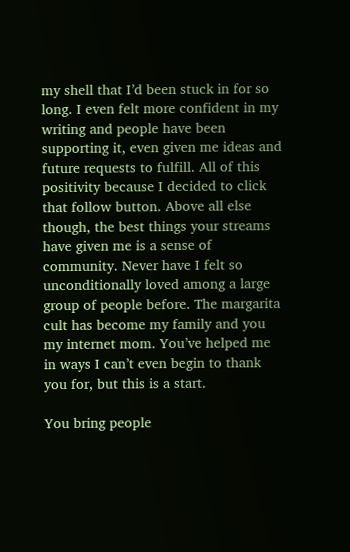my shell that I’d been stuck in for so long. I even felt more confident in my writing and people have been supporting it, even given me ideas and future requests to fulfill. All of this positivity because I decided to click that follow button. Above all else though, the best things your streams have given me is a sense of community. Never have I felt so unconditionally loved among a large group of people before. The margarita cult has become my family and you my internet mom. You’ve helped me in ways I can’t even begin to thank you for, but this is a start.

You bring people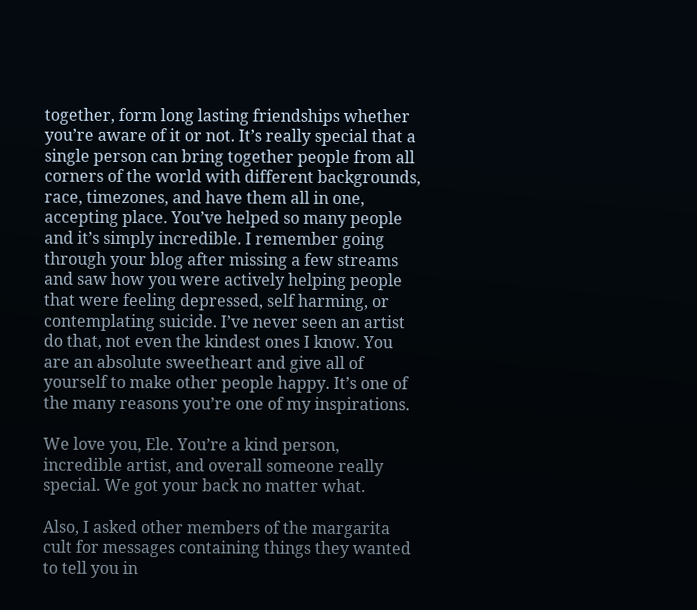together, form long lasting friendships whether you’re aware of it or not. It’s really special that a single person can bring together people from all corners of the world with different backgrounds, race, timezones, and have them all in one, accepting place. You’ve helped so many people and it’s simply incredible. I remember going through your blog after missing a few streams and saw how you were actively helping people that were feeling depressed, self harming, or contemplating suicide. I’ve never seen an artist do that, not even the kindest ones I know. You are an absolute sweetheart and give all of yourself to make other people happy. It’s one of the many reasons you’re one of my inspirations.

We love you, Ele. You’re a kind person, incredible artist, and overall someone really special. We got your back no matter what.

Also, I asked other members of the margarita cult for messages containing things they wanted to tell you in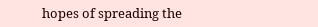hopes of spreading the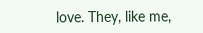love. They, like me,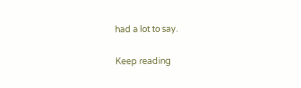had a lot to say.

Keep reading